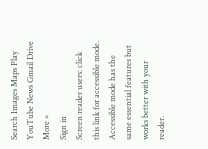Search Images Maps Play YouTube News Gmail Drive More »
Sign in
Screen reader users: click this link for accessible mode. Accessible mode has the same essential features but works better with your reader.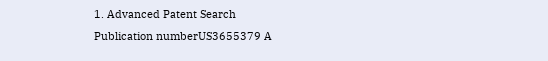1. Advanced Patent Search
Publication numberUS3655379 A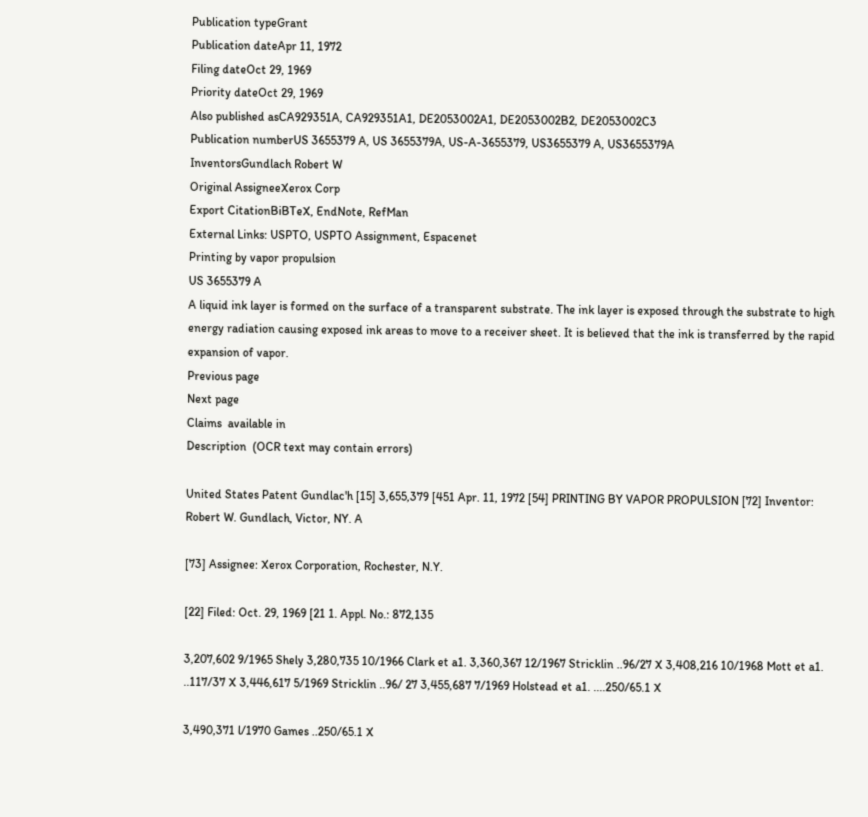Publication typeGrant
Publication dateApr 11, 1972
Filing dateOct 29, 1969
Priority dateOct 29, 1969
Also published asCA929351A, CA929351A1, DE2053002A1, DE2053002B2, DE2053002C3
Publication numberUS 3655379 A, US 3655379A, US-A-3655379, US3655379 A, US3655379A
InventorsGundlach Robert W
Original AssigneeXerox Corp
Export CitationBiBTeX, EndNote, RefMan
External Links: USPTO, USPTO Assignment, Espacenet
Printing by vapor propulsion
US 3655379 A
A liquid ink layer is formed on the surface of a transparent substrate. The ink layer is exposed through the substrate to high energy radiation causing exposed ink areas to move to a receiver sheet. It is believed that the ink is transferred by the rapid expansion of vapor.
Previous page
Next page
Claims  available in
Description  (OCR text may contain errors)

United States Patent Gundlac'h [15] 3,655,379 [451 Apr. 11, 1972 [54] PRINTING BY VAPOR PROPULSION [72] Inventor: Robert W. Gundlach, Victor, NY. A

[73] Assignee: Xerox Corporation, Rochester, N.Y.

[22] Filed: Oct. 29, 1969 [21 1. Appl. No.: 872,135

3,207,602 9/1965 Shely 3,280,735 10/1966 Clark et a1. 3,360,367 12/1967 Stricklin ..96/27 X 3,408,216 10/1968 Mott et a1. ..117/37 X 3,446,617 5/1969 Stricklin ..96/ 27 3,455,687 7/1969 Holstead et a1. ....250/65.1 X

3,490,371 l/1970 Games ..250/65.1 X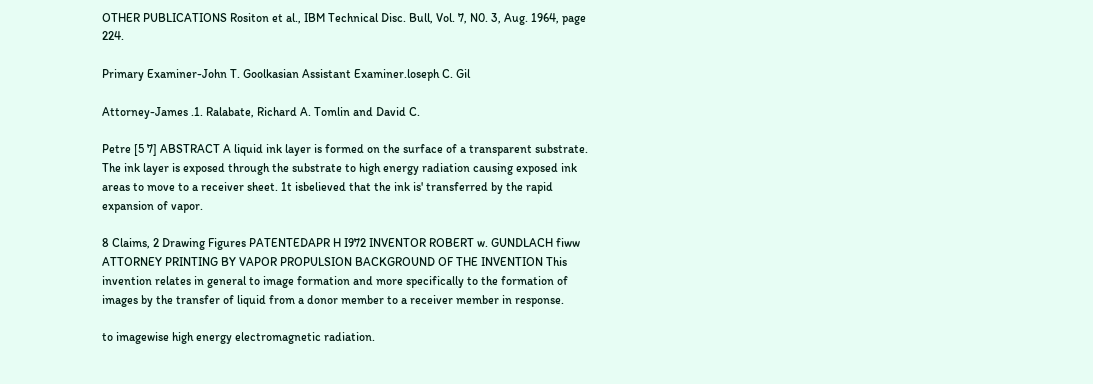OTHER PUBLICATIONS Rositon et al., IBM Technical Disc. Bull, Vol. 7, N0. 3, Aug. 1964, page 224.

Primary Examiner-John T. Goolkasian Assistant Examiner.loseph C. Gil

Attorney-James .1. Ralabate, Richard A. Tomlin and David C.

Petre [5 7] ABSTRACT A liquid ink layer is formed on the surface of a transparent substrate. The ink layer is exposed through the substrate to high energy radiation causing exposed ink areas to move to a receiver sheet. 1t isbelieved that the ink is' transferred by the rapid expansion of vapor.

8 Claims, 2 Drawing Figures PATENTEDAPR H I972 INVENTOR ROBERT w. GUNDLACH fiww ATTORNEY PRINTING BY VAPOR PROPULSION BACKGROUND OF THE INVENTION This invention relates in general to image formation and more specifically to the formation of images by the transfer of liquid from a donor member to a receiver member in response.

to imagewise high energy electromagnetic radiation.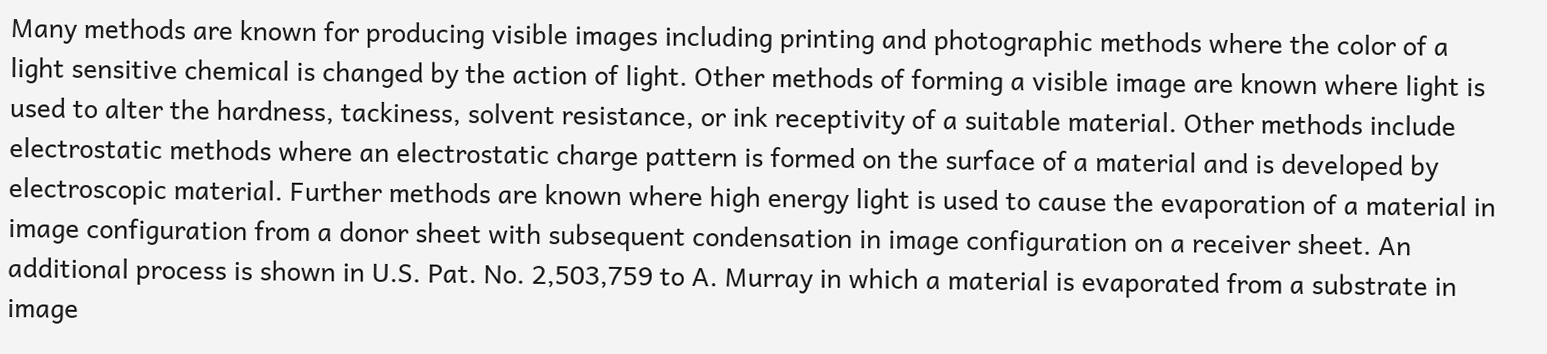Many methods are known for producing visible images including printing and photographic methods where the color of a light sensitive chemical is changed by the action of light. Other methods of forming a visible image are known where light is used to alter the hardness, tackiness, solvent resistance, or ink receptivity of a suitable material. Other methods include electrostatic methods where an electrostatic charge pattern is formed on the surface of a material and is developed by electroscopic material. Further methods are known where high energy light is used to cause the evaporation of a material in image configuration from a donor sheet with subsequent condensation in image configuration on a receiver sheet. An additional process is shown in U.S. Pat. No. 2,503,759 to A. Murray in which a material is evaporated from a substrate in image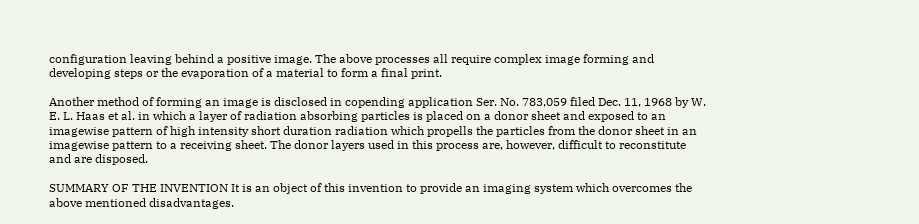configuration leaving behind a positive image. The above processes all require complex image forming and developing steps or the evaporation of a material to form a final print.

Another method of forming an image is disclosed in copending application Ser. No. 783,059 filed Dec. 11, 1968 by W. E. L. Haas et al. in which a layer of radiation absorbing particles is placed on a donor sheet and exposed to an imagewise pattern of high intensity short duration radiation which propells the particles from the donor sheet in an imagewise pattern to a receiving sheet. The donor layers used in this process are, however, difficult to reconstitute and are disposed.

SUMMARY OF THE INVENTION It is an object of this invention to provide an imaging system which overcomes the above mentioned disadvantages.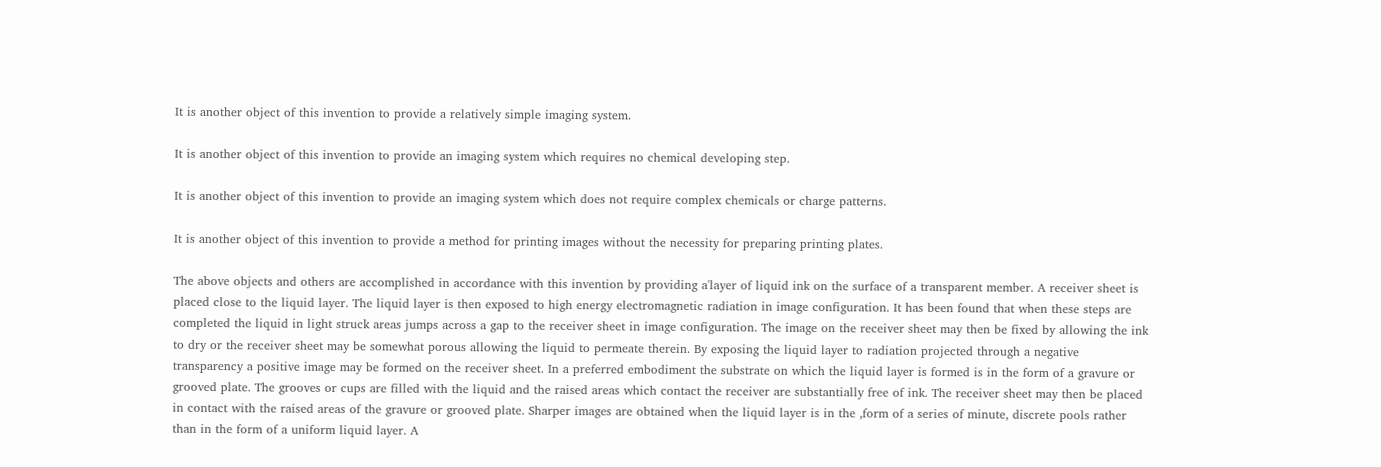It is another object of this invention to provide a relatively simple imaging system.

It is another object of this invention to provide an imaging system which requires no chemical developing step.

It is another object of this invention to provide an imaging system which does not require complex chemicals or charge patterns.

It is another object of this invention to provide a method for printing images without the necessity for preparing printing plates.

The above objects and others are accomplished in accordance with this invention by providing a'layer of liquid ink on the surface of a transparent member. A receiver sheet is placed close to the liquid layer. The liquid layer is then exposed to high energy electromagnetic radiation in image configuration. It has been found that when these steps are completed the liquid in light struck areas jumps across a gap to the receiver sheet in image configuration. The image on the receiver sheet may then be fixed by allowing the ink to dry or the receiver sheet may be somewhat porous allowing the liquid to permeate therein. By exposing the liquid layer to radiation projected through a negative transparency a positive image may be formed on the receiver sheet. In a preferred embodiment the substrate on which the liquid layer is formed is in the form of a gravure or grooved plate. The grooves or cups are filled with the liquid and the raised areas which contact the receiver are substantially free of ink. The receiver sheet may then be placed in contact with the raised areas of the gravure or grooved plate. Sharper images are obtained when the liquid layer is in the ,form of a series of minute, discrete pools rather than in the form of a uniform liquid layer. A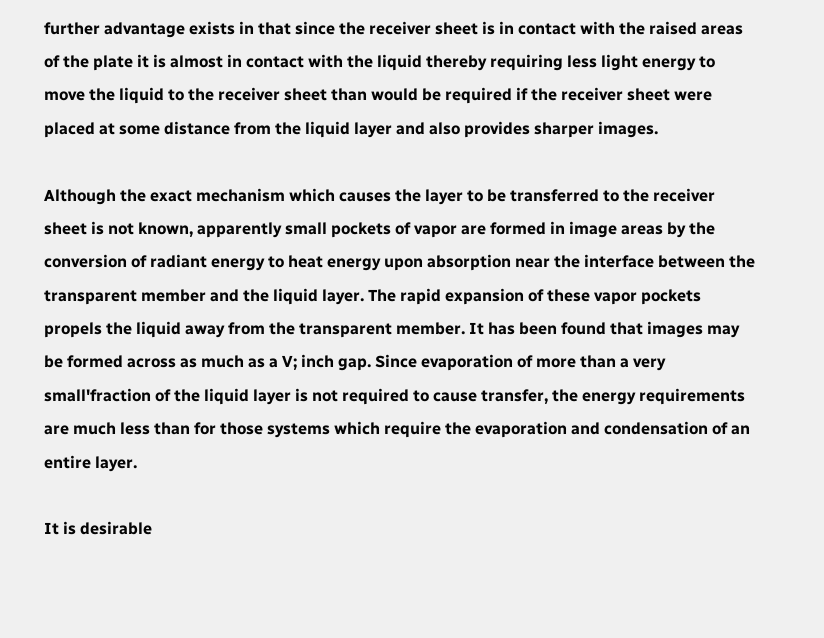further advantage exists in that since the receiver sheet is in contact with the raised areas of the plate it is almost in contact with the liquid thereby requiring less light energy to move the liquid to the receiver sheet than would be required if the receiver sheet were placed at some distance from the liquid layer and also provides sharper images.

Although the exact mechanism which causes the layer to be transferred to the receiver sheet is not known, apparently small pockets of vapor are formed in image areas by the conversion of radiant energy to heat energy upon absorption near the interface between the transparent member and the liquid layer. The rapid expansion of these vapor pockets propels the liquid away from the transparent member. It has been found that images may be formed across as much as a V; inch gap. Since evaporation of more than a very small'fraction of the liquid layer is not required to cause transfer, the energy requirements are much less than for those systems which require the evaporation and condensation of an entire layer.

It is desirable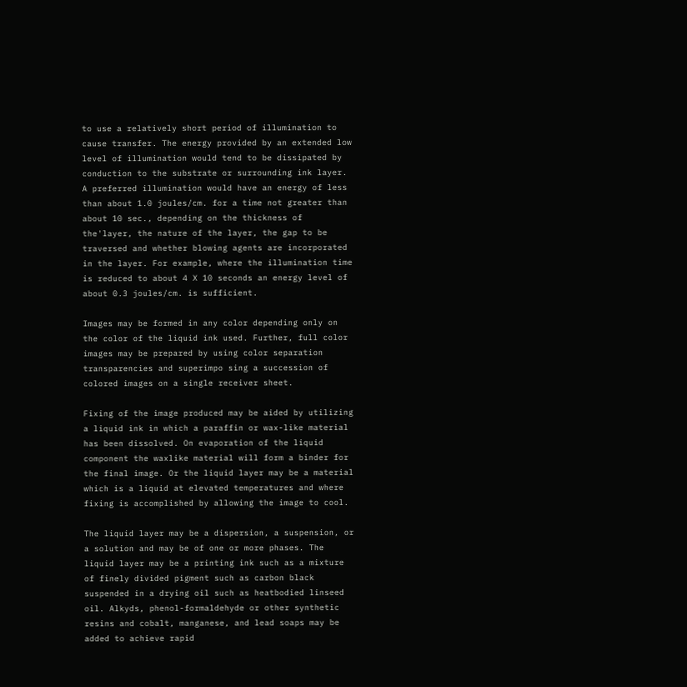to use a relatively short period of illumination to cause transfer. The energy provided by an extended low level of illumination would tend to be dissipated by conduction to the substrate or surrounding ink layer. A preferred illumination would have an energy of less than about 1.0 joules/cm. for a time not greater than about 10 sec., depending on the thickness of the'layer, the nature of the layer, the gap to be traversed and whether blowing agents are incorporated in the layer. For example, where the illumination time is reduced to about 4 X 10 seconds an energy level of about 0.3 joules/cm. is sufficient.

Images may be formed in any color depending only on the color of the liquid ink used. Further, full color images may be prepared by using color separation transparencies and superimpo sing a succession of colored images on a single receiver sheet.

Fixing of the image produced may be aided by utilizing a liquid ink in which a paraffin or wax-like material has been dissolved. On evaporation of the liquid component the waxlike material will form a binder for the final image. Or the liquid layer may be a material which is a liquid at elevated temperatures and where fixing is accomplished by allowing the image to cool.

The liquid layer may be a dispersion, a suspension, or a solution and may be of one or more phases. The liquid layer may be a printing ink such as a mixture of finely divided pigment such as carbon black suspended in a drying oil such as heatbodied linseed oil. Alkyds, phenol-formaldehyde or other synthetic resins and cobalt, manganese, and lead soaps may be added to achieve rapid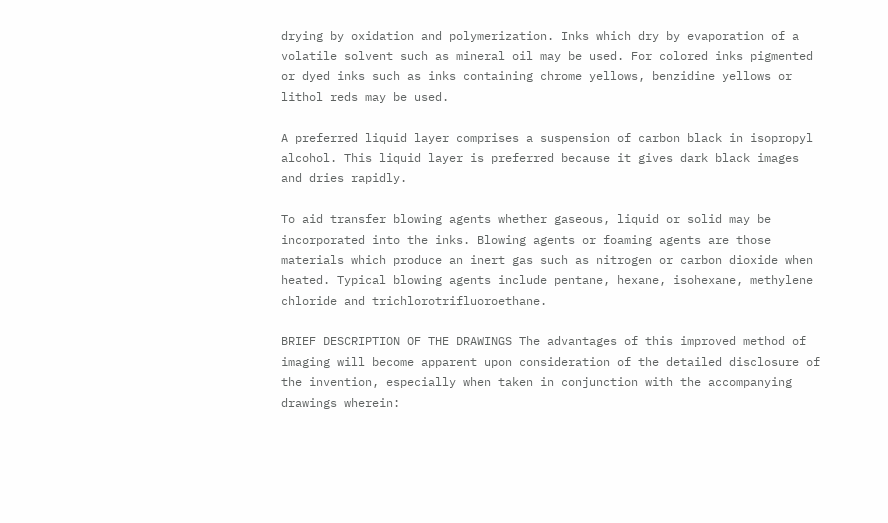drying by oxidation and polymerization. Inks which dry by evaporation of a volatile solvent such as mineral oil may be used. For colored inks pigmented or dyed inks such as inks containing chrome yellows, benzidine yellows or lithol reds may be used.

A preferred liquid layer comprises a suspension of carbon black in isopropyl alcohol. This liquid layer is preferred because it gives dark black images and dries rapidly.

To aid transfer blowing agents whether gaseous, liquid or solid may be incorporated into the inks. Blowing agents or foaming agents are those materials which produce an inert gas such as nitrogen or carbon dioxide when heated. Typical blowing agents include pentane, hexane, isohexane, methylene chloride and trichlorotrifluoroethane.

BRIEF DESCRIPTION OF THE DRAWINGS The advantages of this improved method of imaging will become apparent upon consideration of the detailed disclosure of the invention, especially when taken in conjunction with the accompanying drawings wherein: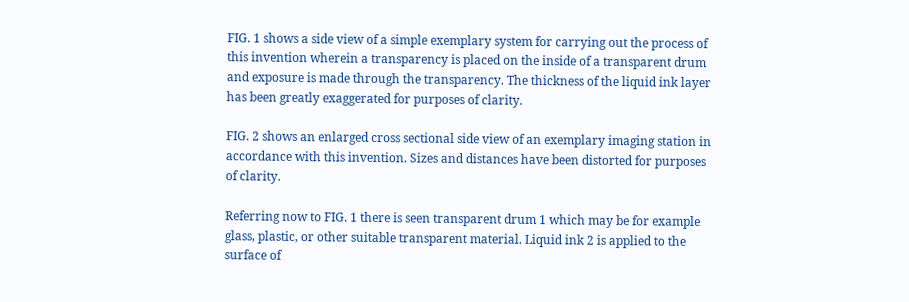FIG. 1 shows a side view of a simple exemplary system for carrying out the process of this invention wherein a transparency is placed on the inside of a transparent drum and exposure is made through the transparency. The thickness of the liquid ink layer has been greatly exaggerated for purposes of clarity.

FIG. 2 shows an enlarged cross sectional side view of an exemplary imaging station in accordance with this invention. Sizes and distances have been distorted for purposes of clarity.

Referring now to FIG. 1 there is seen transparent drum 1 which may be for example glass, plastic, or other suitable transparent material. Liquid ink 2 is applied to the surface of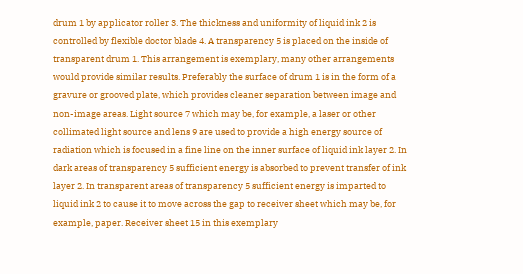drum 1 by applicator roller 3. The thickness and uniformity of liquid ink 2 is controlled by flexible doctor blade 4. A transparency 5 is placed on the inside of transparent drum 1. This arrangement is exemplary, many other arrangements would provide similar results. Preferably the surface of drum 1 is in the form of a gravure or grooved plate, which provides cleaner separation between image and non-image areas. Light source 7 which may be, for example, a laser or other collimated light source and lens 9 are used to provide a high energy source of radiation which is focused in a fine line on the inner surface of liquid ink layer 2. In dark areas of transparency 5 sufficient energy is absorbed to prevent transfer of ink layer 2. In transparent areas of transparency 5 sufficient energy is imparted to liquid ink 2 to cause it to move across the gap to receiver sheet which may be, for example, paper. Receiver sheet 15 in this exemplary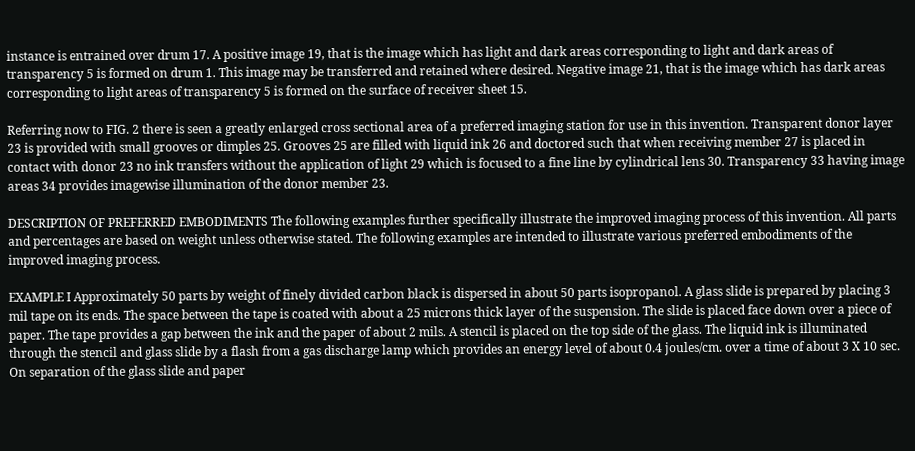instance is entrained over drum 17. A positive image 19, that is the image which has light and dark areas corresponding to light and dark areas of transparency 5 is formed on drum 1. This image may be transferred and retained where desired. Negative image 21, that is the image which has dark areas corresponding to light areas of transparency 5 is formed on the surface of receiver sheet 15.

Referring now to FIG. 2 there is seen a greatly enlarged cross sectional area of a preferred imaging station for use in this invention. Transparent donor layer 23 is provided with small grooves or dimples 25. Grooves 25 are filled with liquid ink 26 and doctored such that when receiving member 27 is placed in contact with donor 23 no ink transfers without the application of light 29 which is focused to a fine line by cylindrical lens 30. Transparency 33 having image areas 34 provides imagewise illumination of the donor member 23.

DESCRIPTION OF PREFERRED EMBODIMENTS The following examples further specifically illustrate the improved imaging process of this invention. All parts and percentages are based on weight unless otherwise stated. The following examples are intended to illustrate various preferred embodiments of the improved imaging process.

EXAMPLE I Approximately 50 parts by weight of finely divided carbon black is dispersed in about 50 parts isopropanol. A glass slide is prepared by placing 3 mil tape on its ends. The space between the tape is coated with about a 25 microns thick layer of the suspension. The slide is placed face down over a piece of paper. The tape provides a gap between the ink and the paper of about 2 mils. A stencil is placed on the top side of the glass. The liquid ink is illuminated through the stencil and glass slide by a flash from a gas discharge lamp which provides an energy level of about 0.4 joules/cm. over a time of about 3 X 10 sec. On separation of the glass slide and paper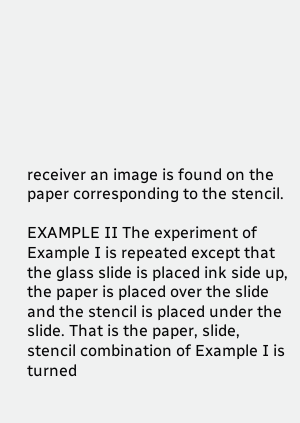receiver an image is found on the paper corresponding to the stencil.

EXAMPLE II The experiment of Example I is repeated except that the glass slide is placed ink side up, the paper is placed over the slide and the stencil is placed under the slide. That is the paper, slide, stencil combination of Example I is turned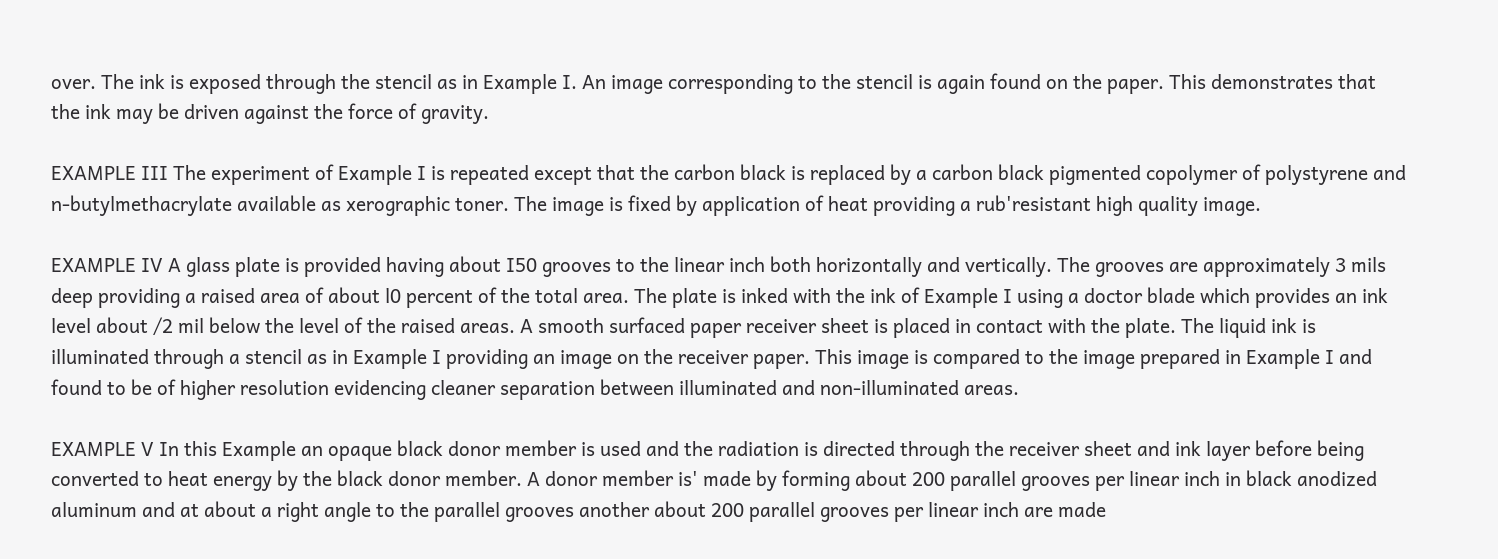over. The ink is exposed through the stencil as in Example I. An image corresponding to the stencil is again found on the paper. This demonstrates that the ink may be driven against the force of gravity.

EXAMPLE III The experiment of Example I is repeated except that the carbon black is replaced by a carbon black pigmented copolymer of polystyrene and n-butylmethacrylate available as xerographic toner. The image is fixed by application of heat providing a rub'resistant high quality image.

EXAMPLE IV A glass plate is provided having about I50 grooves to the linear inch both horizontally and vertically. The grooves are approximately 3 mils deep providing a raised area of about l0 percent of the total area. The plate is inked with the ink of Example I using a doctor blade which provides an ink level about /2 mil below the level of the raised areas. A smooth surfaced paper receiver sheet is placed in contact with the plate. The liquid ink is illuminated through a stencil as in Example I providing an image on the receiver paper. This image is compared to the image prepared in Example I and found to be of higher resolution evidencing cleaner separation between illuminated and non-illuminated areas.

EXAMPLE V In this Example an opaque black donor member is used and the radiation is directed through the receiver sheet and ink layer before being converted to heat energy by the black donor member. A donor member is' made by forming about 200 parallel grooves per linear inch in black anodized aluminum and at about a right angle to the parallel grooves another about 200 parallel grooves per linear inch are made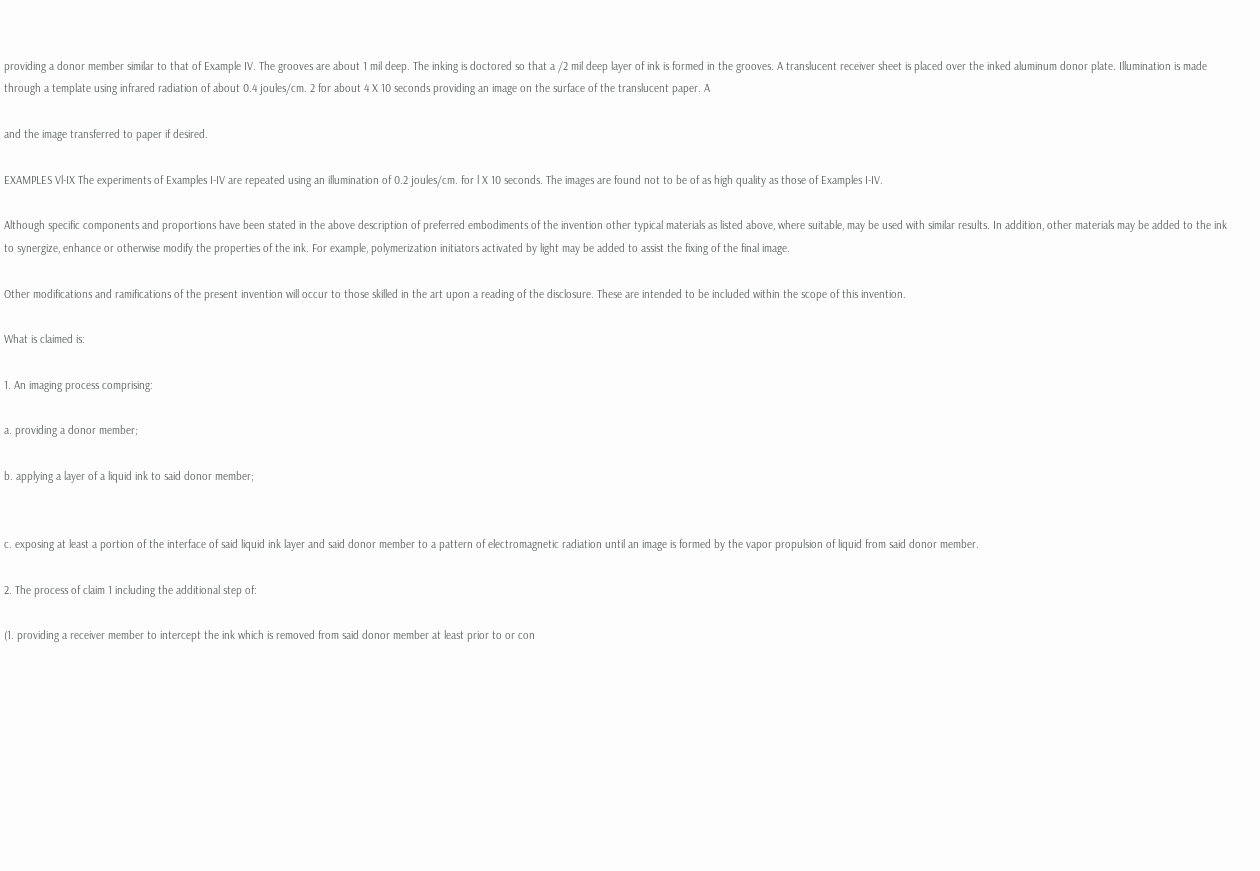providing a donor member similar to that of Example IV. The grooves are about 1 mil deep. The inking is doctored so that a /2 mil deep layer of ink is formed in the grooves. A translucent receiver sheet is placed over the inked aluminum donor plate. Illumination is made through a template using infrared radiation of about 0.4 joules/cm. 2 for about 4 X 10 seconds providing an image on the surface of the translucent paper. A

and the image transferred to paper if desired.

EXAMPLES Vl-IX The experiments of Examples I-IV are repeated using an illumination of 0.2 joules/cm. for l X 10 seconds. The images are found not to be of as high quality as those of Examples I-IV.

Although specific components and proportions have been stated in the above description of preferred embodiments of the invention other typical materials as listed above, where suitable, may be used with similar results. In addition, other materials may be added to the ink to synergize, enhance or otherwise modify the properties of the ink. For example, polymerization initiators activated by light may be added to assist the fixing of the final image.

Other modifications and ramifications of the present invention will occur to those skilled in the art upon a reading of the disclosure. These are intended to be included within the scope of this invention.

What is claimed is:

1. An imaging process comprising:

a. providing a donor member;

b. applying a layer of a liquid ink to said donor member;


c. exposing at least a portion of the interface of said liquid ink layer and said donor member to a pattern of electromagnetic radiation until an image is formed by the vapor propulsion of liquid from said donor member.

2. The process of claim 1 including the additional step of:

(1. providing a receiver member to intercept the ink which is removed from said donor member at least prior to or con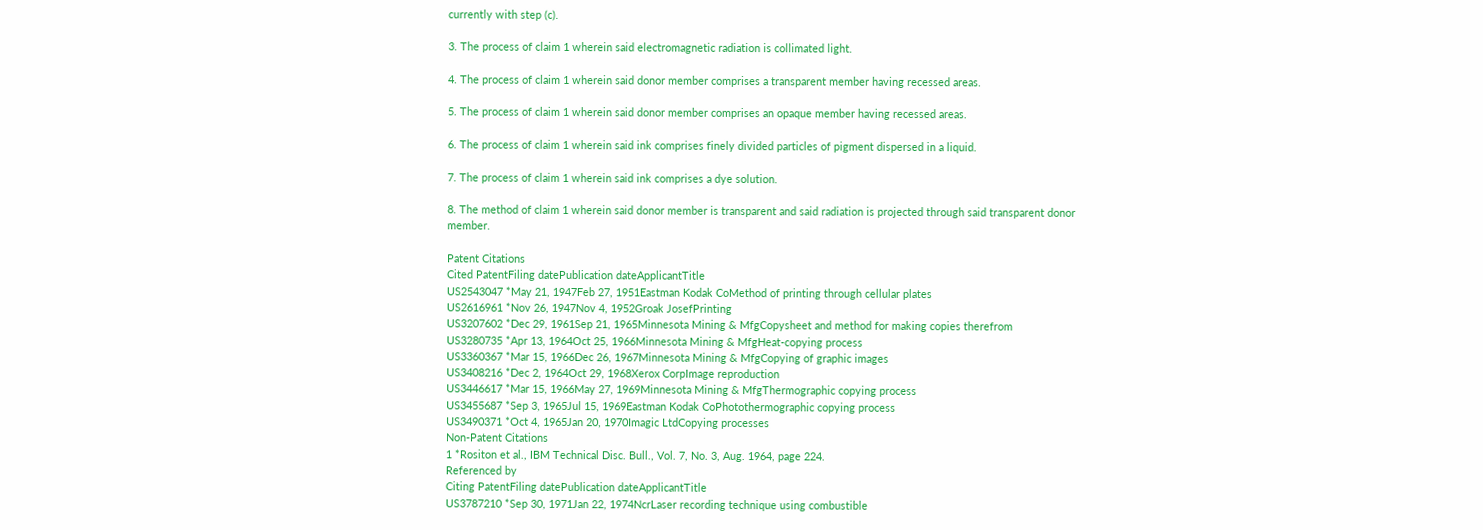currently with step (c).

3. The process of claim 1 wherein said electromagnetic radiation is collimated light.

4. The process of claim 1 wherein said donor member comprises a transparent member having recessed areas.

5. The process of claim 1 wherein said donor member comprises an opaque member having recessed areas.

6. The process of claim 1 wherein said ink comprises finely divided particles of pigment dispersed in a liquid.

7. The process of claim 1 wherein said ink comprises a dye solution.

8. The method of claim 1 wherein said donor member is transparent and said radiation is projected through said transparent donor member.

Patent Citations
Cited PatentFiling datePublication dateApplicantTitle
US2543047 *May 21, 1947Feb 27, 1951Eastman Kodak CoMethod of printing through cellular plates
US2616961 *Nov 26, 1947Nov 4, 1952Groak JosefPrinting
US3207602 *Dec 29, 1961Sep 21, 1965Minnesota Mining & MfgCopysheet and method for making copies therefrom
US3280735 *Apr 13, 1964Oct 25, 1966Minnesota Mining & MfgHeat-copying process
US3360367 *Mar 15, 1966Dec 26, 1967Minnesota Mining & MfgCopying of graphic images
US3408216 *Dec 2, 1964Oct 29, 1968Xerox CorpImage reproduction
US3446617 *Mar 15, 1966May 27, 1969Minnesota Mining & MfgThermographic copying process
US3455687 *Sep 3, 1965Jul 15, 1969Eastman Kodak CoPhotothermographic copying process
US3490371 *Oct 4, 1965Jan 20, 1970Imagic LtdCopying processes
Non-Patent Citations
1 *Rositon et al., IBM Technical Disc. Bull., Vol. 7, No. 3, Aug. 1964, page 224.
Referenced by
Citing PatentFiling datePublication dateApplicantTitle
US3787210 *Sep 30, 1971Jan 22, 1974NcrLaser recording technique using combustible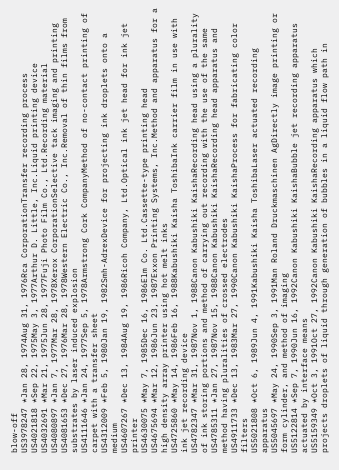blow-off
US3978247 *Jan 28, 1974Aug 31, 1976Rca CorporationTransfer recording process
US4021818 *Sep 22, 1975May 3, 1977Arthur D. Little, Inc.Liquid printing device
US4032691 *Mar 21, 1975Jun 28, 1977Fuji Photo Film Co., Ltd.Recording material
US4080897 *Jan 7, 1977Mar 28, 1978Xerox CorporationSelective tack imaging and printing
US4081653 *Dec 27, 1976Mar 28, 1978Western Electric Co., Inc.Removal of thin films from substrates by laser induced explosion
US4111646 *Jan 24, 1977Sep 5, 1978Armstrong Cork CompanyMethod of no-contact printing of carpet with a transfer sheet
US4312009 *Feb 5, 1980Jan 19, 1982Smh-AdrexDevice for projecting ink droplets onto a medium
US4607267 *Dec 13, 1984Aug 19, 1986Ricoh Company, Ltd.Optical ink jet head for ink jet printer
US4630075 *May 7, 1985Dec 16, 1986Elm Co. Ltd.Cassette-type printing head
US4675694 *Mar 12, 1986Jun 23, 1987Exxon Printing Systems, Inc.Method and apparatus for a high density array printer using hot melt inks
US4725860 *May 14, 1986Feb 16, 1988Kabushiki Kaisha ToshibaInk carrier film in use with ink jet recording device
US4782347 *Mar 31, 1987Nov 1, 1988Canon Kabushiki KaishaRecording head using a plurality of ink storing portions and method of carrying out recording with the use of the same
US4785311 *Jan 27, 1987Nov 15, 1988Canon Kabushiki KaishaRecording head apparatus and method having pluralities of crossed electrodes
US4911733 *Dec 13, 1983Mar 27, 1990Canon Kabushiki KaishaProcess for fabricating color filters
US5021808 *Oct 6, 1989Jun 4, 1991Kabushiki Kaisha ToshibaLaser actuated recording apparatus
US5045697 *May 24, 1990Sep 3, 1991Man Roland Druckmaschinen AgDirectly image printing or form cylinder, and method of imaging
US5122814 *Sep 7, 1990Jun 16, 1992Canon Kabushiki KaishaBubble jet recording apparatus actuated by interface means
US5159349 *Oct 3, 1991Oct 27, 1992Canon Kabushiki KaishaRecording apparatus which projects droplets of liquid through generation of bubbles in a liquid flow path in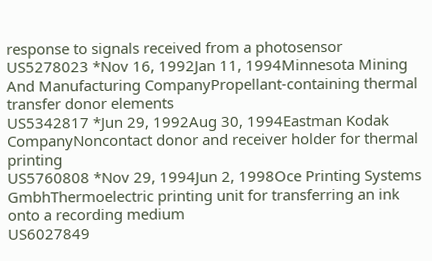response to signals received from a photosensor
US5278023 *Nov 16, 1992Jan 11, 1994Minnesota Mining And Manufacturing CompanyPropellant-containing thermal transfer donor elements
US5342817 *Jun 29, 1992Aug 30, 1994Eastman Kodak CompanyNoncontact donor and receiver holder for thermal printing
US5760808 *Nov 29, 1994Jun 2, 1998Oce Printing Systems GmbhThermoelectric printing unit for transferring an ink onto a recording medium
US6027849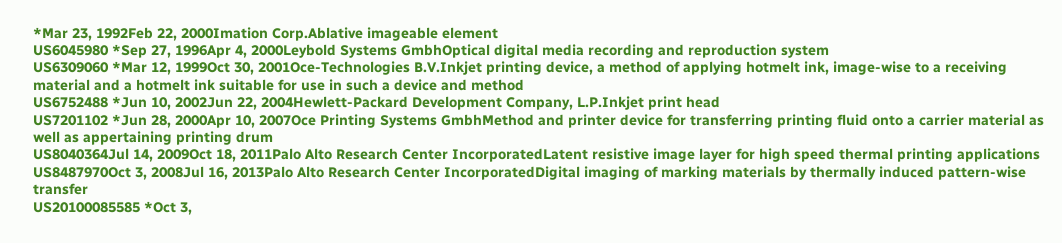*Mar 23, 1992Feb 22, 2000Imation Corp.Ablative imageable element
US6045980 *Sep 27, 1996Apr 4, 2000Leybold Systems GmbhOptical digital media recording and reproduction system
US6309060 *Mar 12, 1999Oct 30, 2001Oce-Technologies B.V.Inkjet printing device, a method of applying hotmelt ink, image-wise to a receiving material and a hotmelt ink suitable for use in such a device and method
US6752488 *Jun 10, 2002Jun 22, 2004Hewlett-Packard Development Company, L.P.Inkjet print head
US7201102 *Jun 28, 2000Apr 10, 2007Oce Printing Systems GmbhMethod and printer device for transferring printing fluid onto a carrier material as well as appertaining printing drum
US8040364Jul 14, 2009Oct 18, 2011Palo Alto Research Center IncorporatedLatent resistive image layer for high speed thermal printing applications
US8487970Oct 3, 2008Jul 16, 2013Palo Alto Research Center IncorporatedDigital imaging of marking materials by thermally induced pattern-wise transfer
US20100085585 *Oct 3,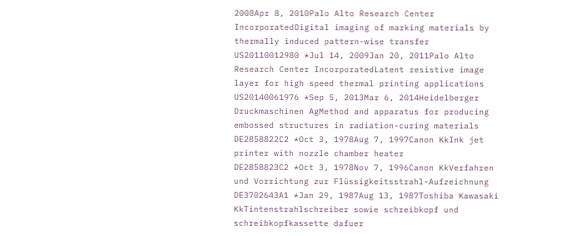2008Apr 8, 2010Palo Alto Research Center IncorporatedDigital imaging of marking materials by thermally induced pattern-wise transfer
US20110012980 *Jul 14, 2009Jan 20, 2011Palo Alto Research Center IncorporatedLatent resistive image layer for high speed thermal printing applications
US20140061976 *Sep 5, 2013Mar 6, 2014Heidelberger Druckmaschinen AgMethod and apparatus for producing embossed structures in radiation-curing materials
DE2858822C2 *Oct 3, 1978Aug 7, 1997Canon KkInk jet printer with nozzle chamber heater
DE2858823C2 *Oct 3, 1978Nov 7, 1996Canon KkVerfahren und Vorrichtung zur Flüssigkeitsstrahl-Aufzeichnung
DE3702643A1 *Jan 29, 1987Aug 13, 1987Toshiba Kawasaki KkTintenstrahlschreiber sowie schreibkopf und schreibkopfkassette dafuer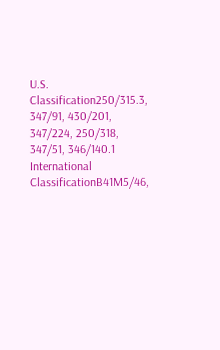U.S. Classification250/315.3, 347/91, 430/201, 347/224, 250/318, 347/51, 346/140.1
International ClassificationB41M5/46,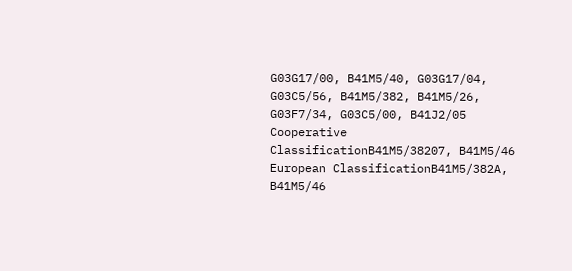G03G17/00, B41M5/40, G03G17/04, G03C5/56, B41M5/382, B41M5/26, G03F7/34, G03C5/00, B41J2/05
Cooperative ClassificationB41M5/38207, B41M5/46
European ClassificationB41M5/382A, B41M5/46